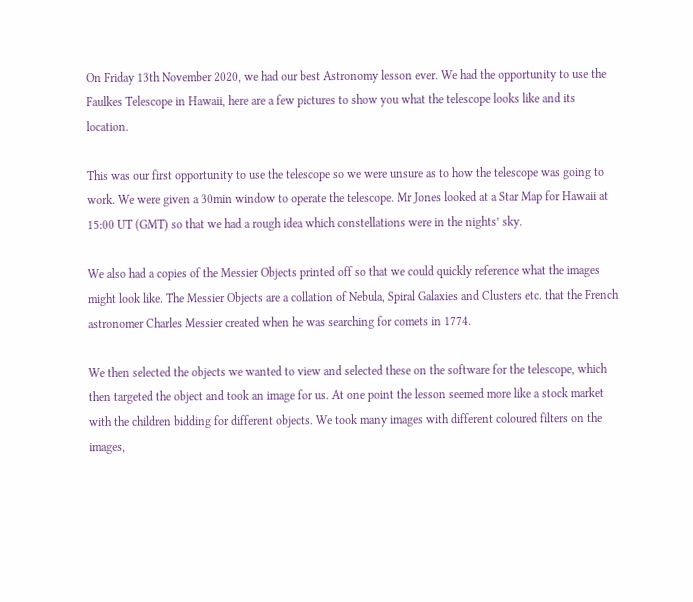On Friday 13th November 2020, we had our best Astronomy lesson ever. We had the opportunity to use the Faulkes Telescope in Hawaii, here are a few pictures to show you what the telescope looks like and its location.

This was our first opportunity to use the telescope so we were unsure as to how the telescope was going to work. We were given a 30min window to operate the telescope. Mr Jones looked at a Star Map for Hawaii at 15:00 UT (GMT) so that we had a rough idea which constellations were in the nights’ sky.

We also had a copies of the Messier Objects printed off so that we could quickly reference what the images might look like. The Messier Objects are a collation of Nebula, Spiral Galaxies and Clusters etc. that the French astronomer Charles Messier created when he was searching for comets in 1774.

We then selected the objects we wanted to view and selected these on the software for the telescope, which then targeted the object and took an image for us. At one point the lesson seemed more like a stock market with the children bidding for different objects. We took many images with different coloured filters on the images,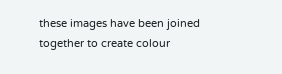these images have been joined together to create colour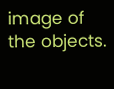image of the objects.